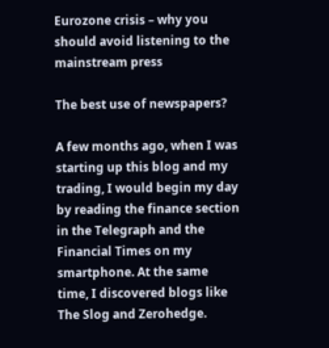Eurozone crisis – why you should avoid listening to the mainstream press

The best use of newspapers?

A few months ago, when I was starting up this blog and my trading, I would begin my day by reading the finance section in the Telegraph and the Financial Times on my smartphone. At the same time, I discovered blogs like The Slog and Zerohedge.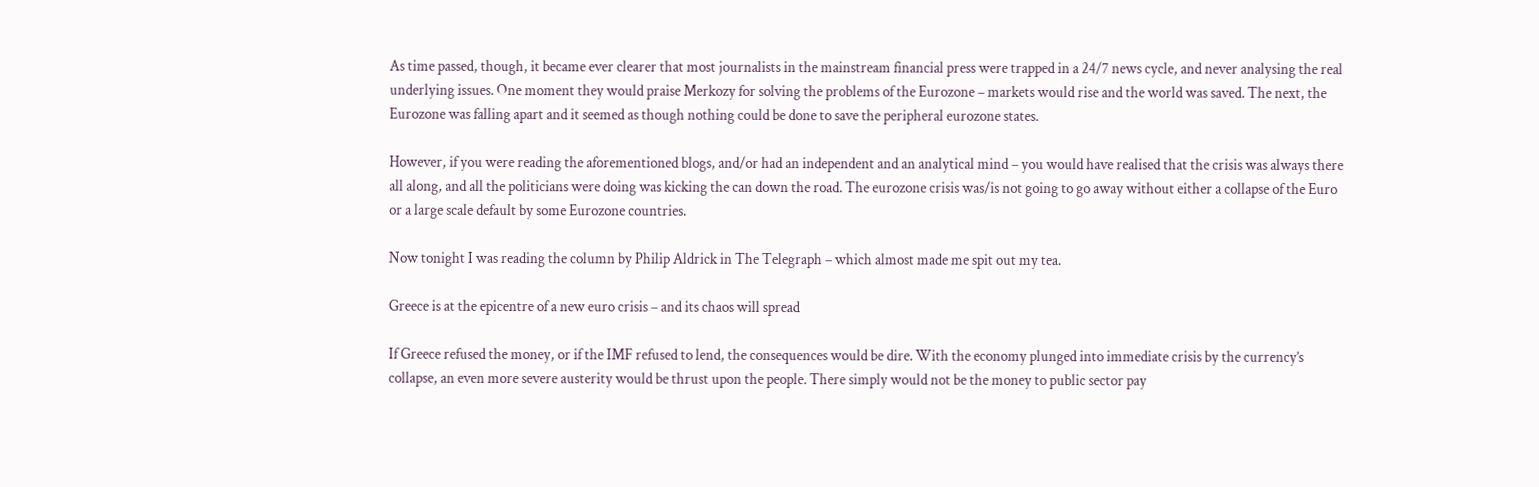As time passed, though, it became ever clearer that most journalists in the mainstream financial press were trapped in a 24/7 news cycle, and never analysing the real underlying issues. One moment they would praise Merkozy for solving the problems of the Eurozone – markets would rise and the world was saved. The next, the Eurozone was falling apart and it seemed as though nothing could be done to save the peripheral eurozone states.

However, if you were reading the aforementioned blogs, and/or had an independent and an analytical mind – you would have realised that the crisis was always there all along, and all the politicians were doing was kicking the can down the road. The eurozone crisis was/is not going to go away without either a collapse of the Euro or a large scale default by some Eurozone countries.

Now tonight I was reading the column by Philip Aldrick in The Telegraph – which almost made me spit out my tea.

Greece is at the epicentre of a new euro crisis – and its chaos will spread

If Greece refused the money, or if the IMF refused to lend, the consequences would be dire. With the economy plunged into immediate crisis by the currency’s collapse, an even more severe austerity would be thrust upon the people. There simply would not be the money to public sector pay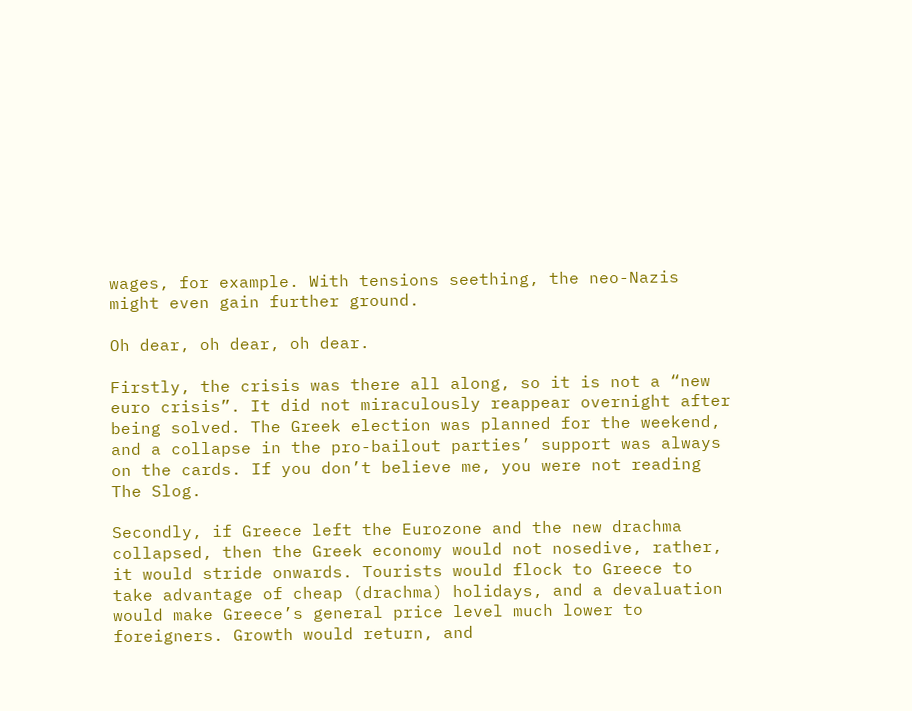wages, for example. With tensions seething, the neo-Nazis might even gain further ground.

Oh dear, oh dear, oh dear.

Firstly, the crisis was there all along, so it is not a “new euro crisis”. It did not miraculously reappear overnight after being solved. The Greek election was planned for the weekend, and a collapse in the pro-bailout parties’ support was always on the cards. If you don’t believe me, you were not reading The Slog.

Secondly, if Greece left the Eurozone and the new drachma collapsed, then the Greek economy would not nosedive, rather, it would stride onwards. Tourists would flock to Greece to take advantage of cheap (drachma) holidays, and a devaluation would make Greece’s general price level much lower to foreigners. Growth would return, and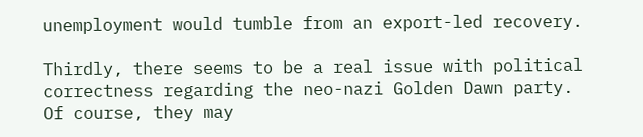unemployment would tumble from an export-led recovery.

Thirdly, there seems to be a real issue with political correctness regarding the neo-nazi Golden Dawn party. Of course, they may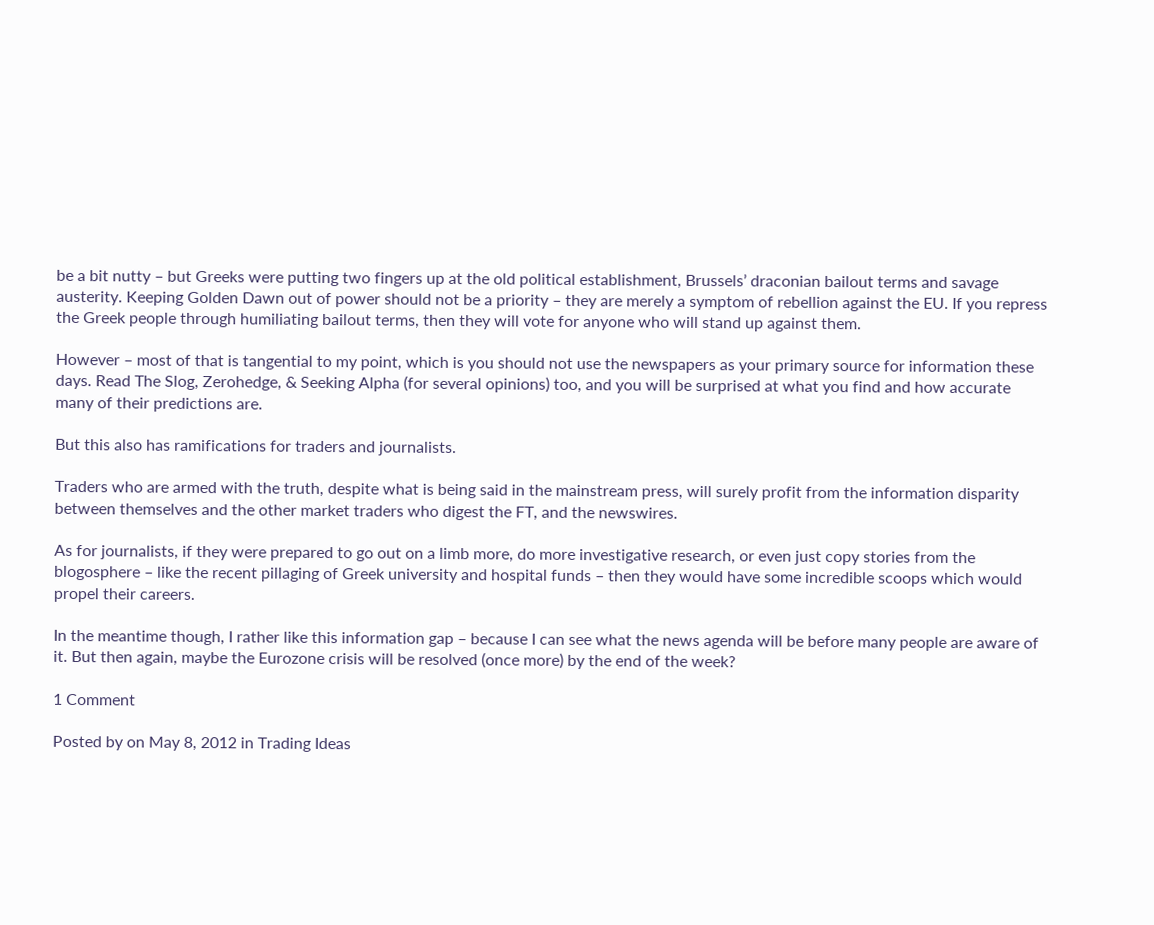be a bit nutty – but Greeks were putting two fingers up at the old political establishment, Brussels’ draconian bailout terms and savage austerity. Keeping Golden Dawn out of power should not be a priority – they are merely a symptom of rebellion against the EU. If you repress the Greek people through humiliating bailout terms, then they will vote for anyone who will stand up against them.

However – most of that is tangential to my point, which is you should not use the newspapers as your primary source for information these days. Read The Slog, Zerohedge, & Seeking Alpha (for several opinions) too, and you will be surprised at what you find and how accurate many of their predictions are.

But this also has ramifications for traders and journalists.

Traders who are armed with the truth, despite what is being said in the mainstream press, will surely profit from the information disparity between themselves and the other market traders who digest the FT, and the newswires.

As for journalists, if they were prepared to go out on a limb more, do more investigative research, or even just copy stories from the blogosphere – like the recent pillaging of Greek university and hospital funds – then they would have some incredible scoops which would propel their careers.

In the meantime though, I rather like this information gap – because I can see what the news agenda will be before many people are aware of it. But then again, maybe the Eurozone crisis will be resolved (once more) by the end of the week?

1 Comment

Posted by on May 8, 2012 in Trading Ideas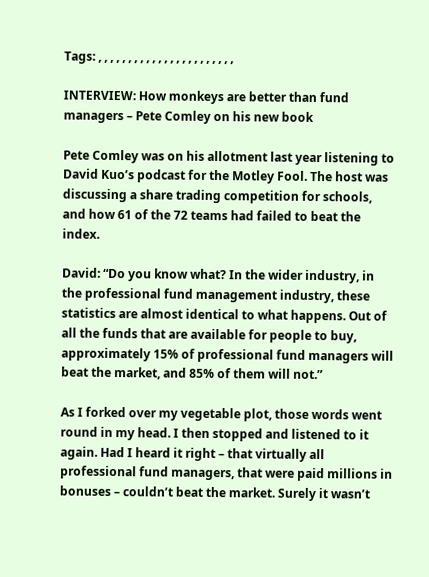Tags: , , , , , , , , , , , , , , , , , , , , , , ,

INTERVIEW: How monkeys are better than fund managers – Pete Comley on his new book

Pete Comley was on his allotment last year listening to David Kuo’s podcast for the Motley Fool. The host was discussing a share trading competition for schools, and how 61 of the 72 teams had failed to beat the index.

David: “Do you know what? In the wider industry, in the professional fund management industry, these statistics are almost identical to what happens. Out of all the funds that are available for people to buy, approximately 15% of professional fund managers will beat the market, and 85% of them will not.”

As I forked over my vegetable plot, those words went round in my head. I then stopped and listened to it again. Had I heard it right – that virtually all professional fund managers, that were paid millions in bonuses – couldn’t beat the market. Surely it wasn’t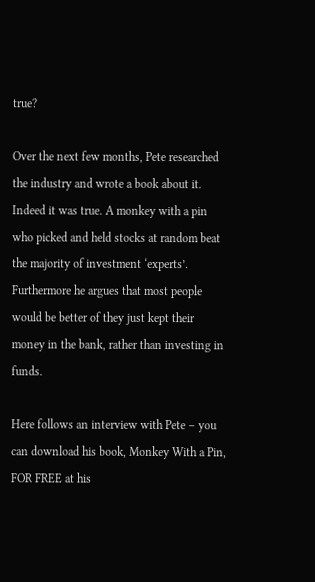true?

Over the next few months, Pete researched the industry and wrote a book about it. Indeed it was true. A monkey with a pin who picked and held stocks at random beat the majority of investment ‘experts’. Furthermore he argues that most people would be better of they just kept their money in the bank, rather than investing in funds.

Here follows an interview with Pete – you can download his book, Monkey With a Pin, FOR FREE at his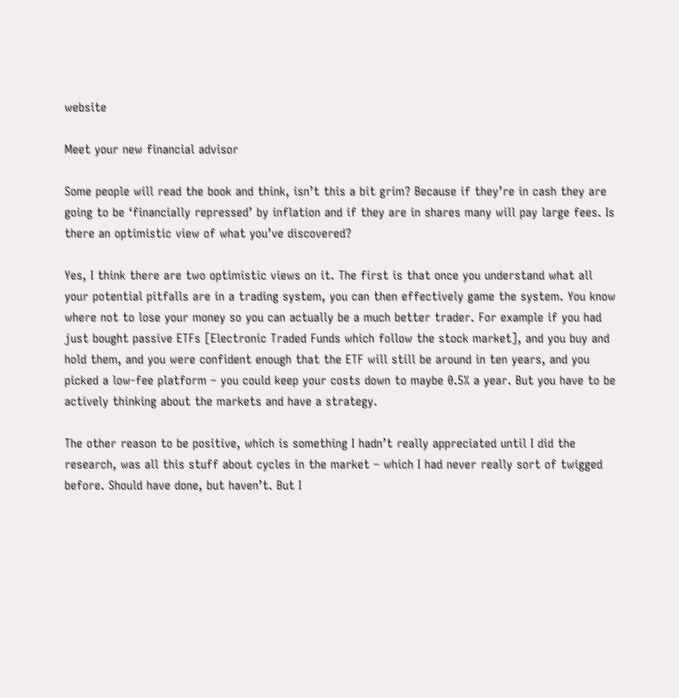website

Meet your new financial advisor

Some people will read the book and think, isn’t this a bit grim? Because if they’re in cash they are going to be ‘financially repressed’ by inflation and if they are in shares many will pay large fees. Is there an optimistic view of what you’ve discovered?

Yes, I think there are two optimistic views on it. The first is that once you understand what all your potential pitfalls are in a trading system, you can then effectively game the system. You know where not to lose your money so you can actually be a much better trader. For example if you had just bought passive ETFs [Electronic Traded Funds which follow the stock market], and you buy and hold them, and you were confident enough that the ETF will still be around in ten years, and you picked a low-fee platform – you could keep your costs down to maybe 0.5% a year. But you have to be actively thinking about the markets and have a strategy.

The other reason to be positive, which is something I hadn’t really appreciated until I did the research, was all this stuff about cycles in the market – which I had never really sort of twigged before. Should have done, but haven’t. But I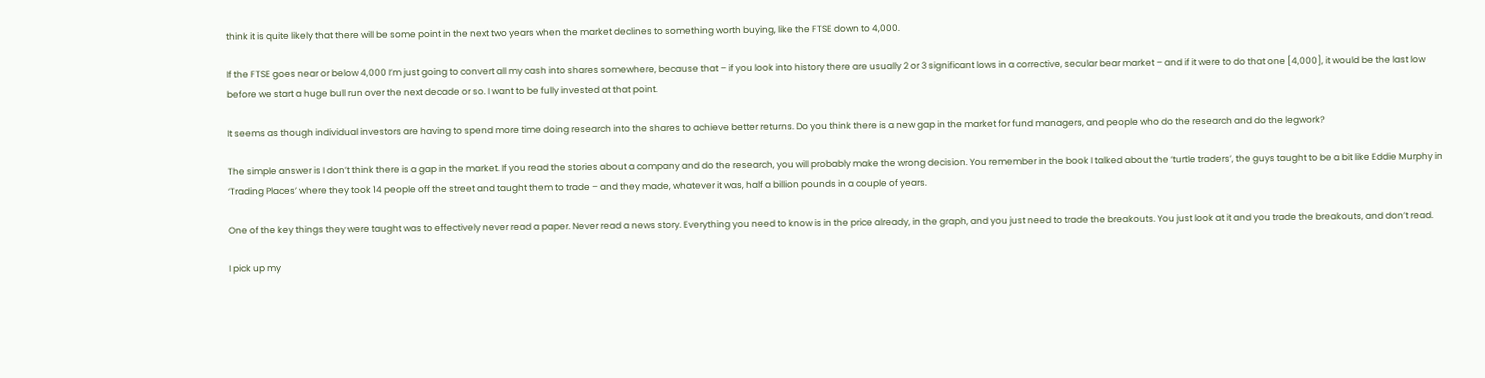think it is quite likely that there will be some point in the next two years when the market declines to something worth buying, like the FTSE down to 4,000.

If the FTSE goes near or below 4,000 I’m just going to convert all my cash into shares somewhere, because that – if you look into history there are usually 2 or 3 significant lows in a corrective, secular bear market – and if it were to do that one [4,000], it would be the last low before we start a huge bull run over the next decade or so. I want to be fully invested at that point.

It seems as though individual investors are having to spend more time doing research into the shares to achieve better returns. Do you think there is a new gap in the market for fund managers, and people who do the research and do the legwork?

The simple answer is I don’t think there is a gap in the market. If you read the stories about a company and do the research, you will probably make the wrong decision. You remember in the book I talked about the ‘turtle traders’, the guys taught to be a bit like Eddie Murphy in ‘Trading Places’ where they took 14 people off the street and taught them to trade – and they made, whatever it was, half a billion pounds in a couple of years.

One of the key things they were taught was to effectively never read a paper. Never read a news story. Everything you need to know is in the price already, in the graph, and you just need to trade the breakouts. You just look at it and you trade the breakouts, and don’t read.

I pick up my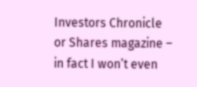Investors Chronicle or Shares magazine – in fact I won’t even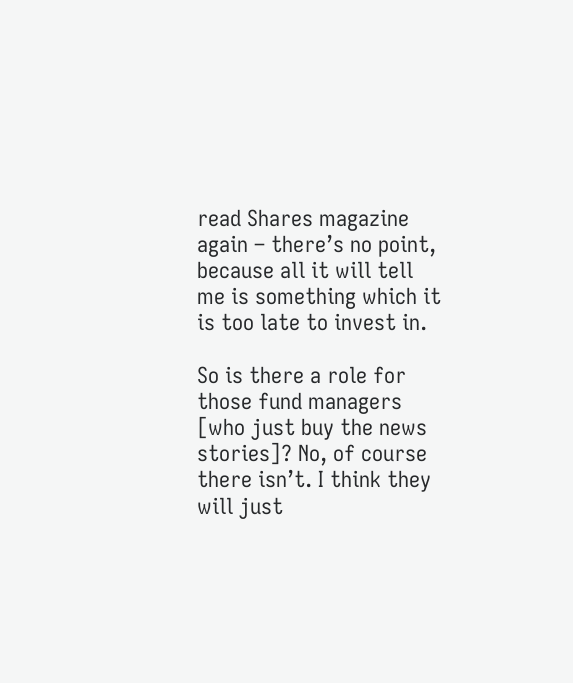read Shares magazine again – there’s no point, because all it will tell me is something which it is too late to invest in.

So is there a role for those fund managers [who just buy the news stories]? No, of course there isn’t. I think they will just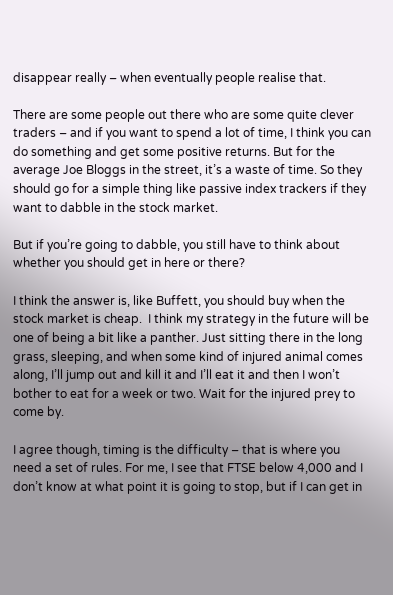disappear really – when eventually people realise that.

There are some people out there who are some quite clever traders – and if you want to spend a lot of time, I think you can do something and get some positive returns. But for the average Joe Bloggs in the street, it’s a waste of time. So they should go for a simple thing like passive index trackers if they want to dabble in the stock market.

But if you’re going to dabble, you still have to think about whether you should get in here or there?

I think the answer is, like Buffett, you should buy when the stock market is cheap.  I think my strategy in the future will be one of being a bit like a panther. Just sitting there in the long grass, sleeping, and when some kind of injured animal comes along, I’ll jump out and kill it and I’ll eat it and then I won’t bother to eat for a week or two. Wait for the injured prey to come by.

I agree though, timing is the difficulty – that is where you need a set of rules. For me, I see that FTSE below 4,000 and I don’t know at what point it is going to stop, but if I can get in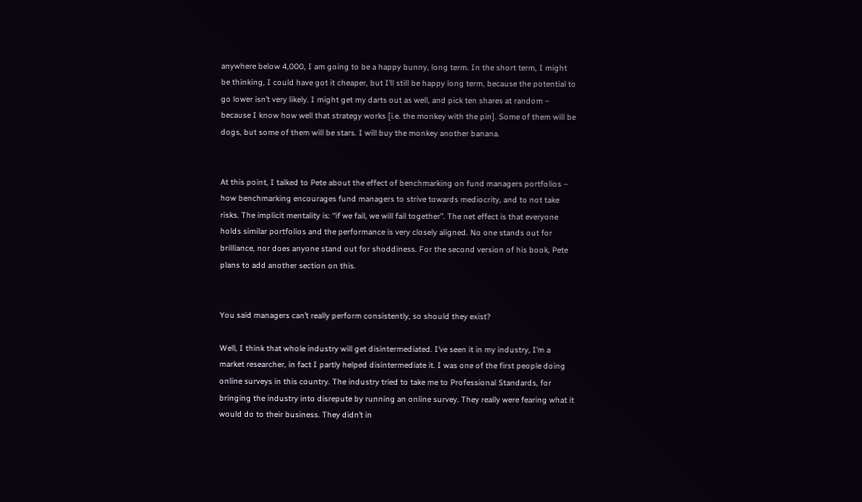anywhere below 4,000, I am going to be a happy bunny, long term. In the short term, I might be thinking, I could have got it cheaper, but I’ll still be happy long term, because the potential to go lower isn’t very likely. I might get my darts out as well, and pick ten shares at random – because I know how well that strategy works [i.e. the monkey with the pin]. Some of them will be dogs, but some of them will be stars. I will buy the monkey another banana.


At this point, I talked to Pete about the effect of benchmarking on fund managers portfolios – how benchmarking encourages fund managers to strive towards mediocrity, and to not take risks. The implicit mentality is: “if we fail, we will fail together”. The net effect is that everyone holds similar portfolios and the performance is very closely aligned. No one stands out for brilliance, nor does anyone stand out for shoddiness. For the second version of his book, Pete plans to add another section on this.


You said managers can’t really perform consistently, so should they exist?

Well, I think that whole industry will get disintermediated. I’ve seen it in my industry, I’m a market researcher, in fact I partly helped disintermediate it. I was one of the first people doing online surveys in this country. The industry tried to take me to Professional Standards, for bringing the industry into disrepute by running an online survey. They really were fearing what it would do to their business. They didn’t in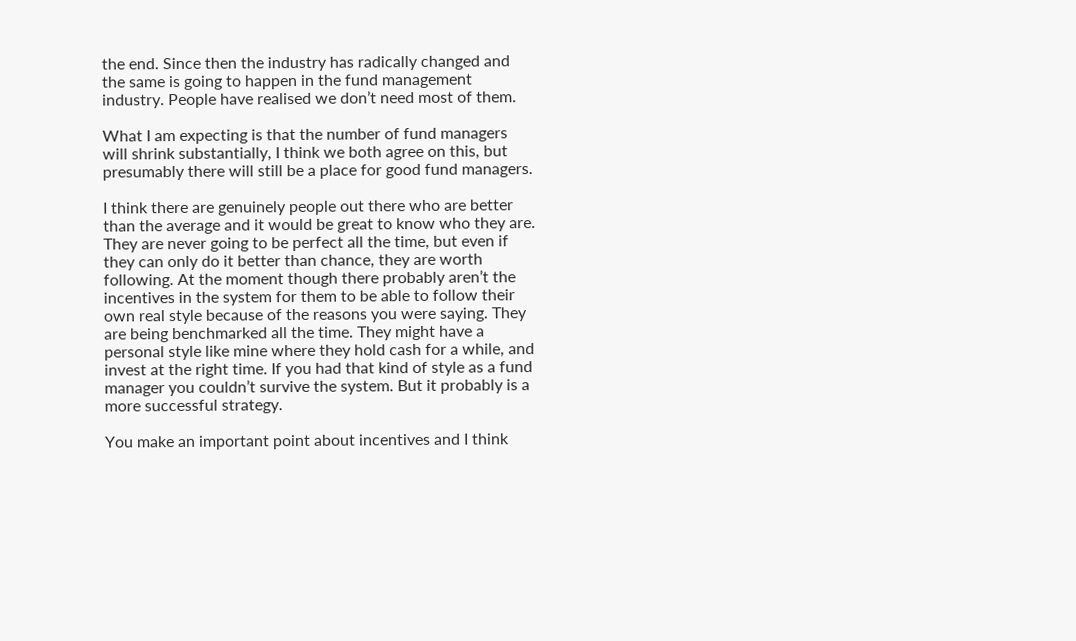the end. Since then the industry has radically changed and the same is going to happen in the fund management industry. People have realised we don’t need most of them.

What I am expecting is that the number of fund managers will shrink substantially, I think we both agree on this, but presumably there will still be a place for good fund managers.

I think there are genuinely people out there who are better than the average and it would be great to know who they are. They are never going to be perfect all the time, but even if they can only do it better than chance, they are worth following. At the moment though there probably aren’t the incentives in the system for them to be able to follow their own real style because of the reasons you were saying. They are being benchmarked all the time. They might have a personal style like mine where they hold cash for a while, and invest at the right time. If you had that kind of style as a fund manager you couldn’t survive the system. But it probably is a more successful strategy.

You make an important point about incentives and I think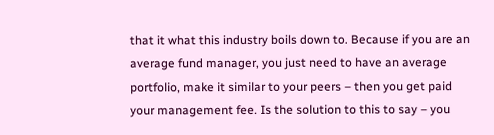that it what this industry boils down to. Because if you are an average fund manager, you just need to have an average portfolio, make it similar to your peers – then you get paid your management fee. Is the solution to this to say – you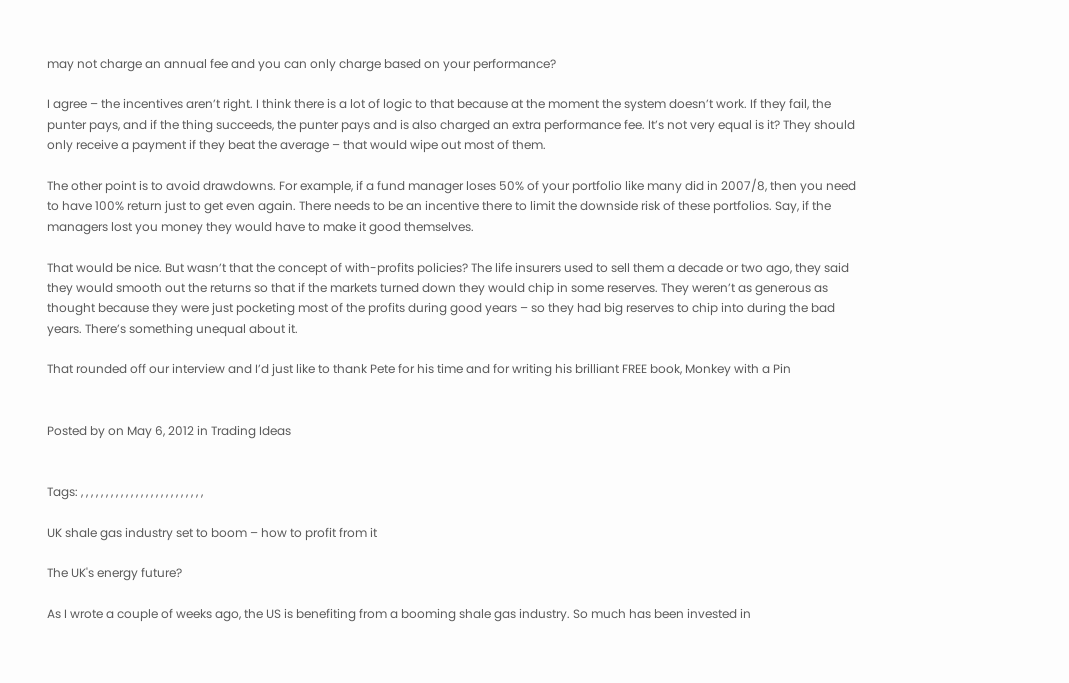may not charge an annual fee and you can only charge based on your performance?

I agree – the incentives aren’t right. I think there is a lot of logic to that because at the moment the system doesn’t work. If they fail, the punter pays, and if the thing succeeds, the punter pays and is also charged an extra performance fee. It’s not very equal is it? They should only receive a payment if they beat the average – that would wipe out most of them.

The other point is to avoid drawdowns. For example, if a fund manager loses 50% of your portfolio like many did in 2007/8, then you need to have 100% return just to get even again. There needs to be an incentive there to limit the downside risk of these portfolios. Say, if the managers lost you money they would have to make it good themselves.

That would be nice. But wasn’t that the concept of with-profits policies? The life insurers used to sell them a decade or two ago, they said they would smooth out the returns so that if the markets turned down they would chip in some reserves. They weren’t as generous as thought because they were just pocketing most of the profits during good years – so they had big reserves to chip into during the bad years. There’s something unequal about it.

That rounded off our interview and I’d just like to thank Pete for his time and for writing his brilliant FREE book, Monkey with a Pin


Posted by on May 6, 2012 in Trading Ideas


Tags: , , , , , , , , , , , , , , , , , , , , , , , , ,

UK shale gas industry set to boom – how to profit from it

The UK's energy future?

As I wrote a couple of weeks ago, the US is benefiting from a booming shale gas industry. So much has been invested in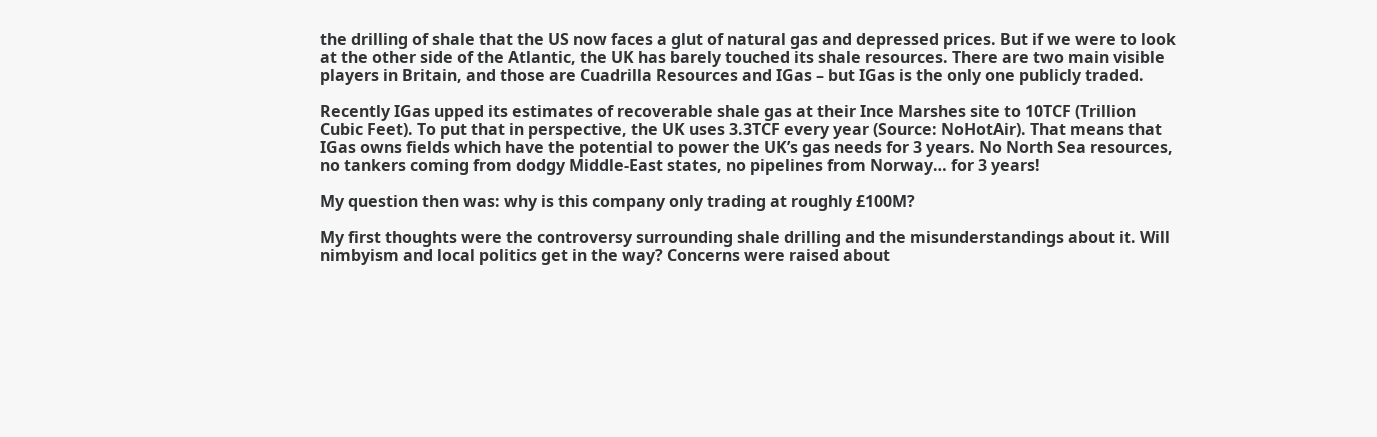the drilling of shale that the US now faces a glut of natural gas and depressed prices. But if we were to look at the other side of the Atlantic, the UK has barely touched its shale resources. There are two main visible players in Britain, and those are Cuadrilla Resources and IGas – but IGas is the only one publicly traded.

Recently IGas upped its estimates of recoverable shale gas at their Ince Marshes site to 10TCF (Trillion Cubic Feet). To put that in perspective, the UK uses 3.3TCF every year (Source: NoHotAir). That means that IGas owns fields which have the potential to power the UK’s gas needs for 3 years. No North Sea resources, no tankers coming from dodgy Middle-East states, no pipelines from Norway… for 3 years!

My question then was: why is this company only trading at roughly £100M?

My first thoughts were the controversy surrounding shale drilling and the misunderstandings about it. Will nimbyism and local politics get in the way? Concerns were raised about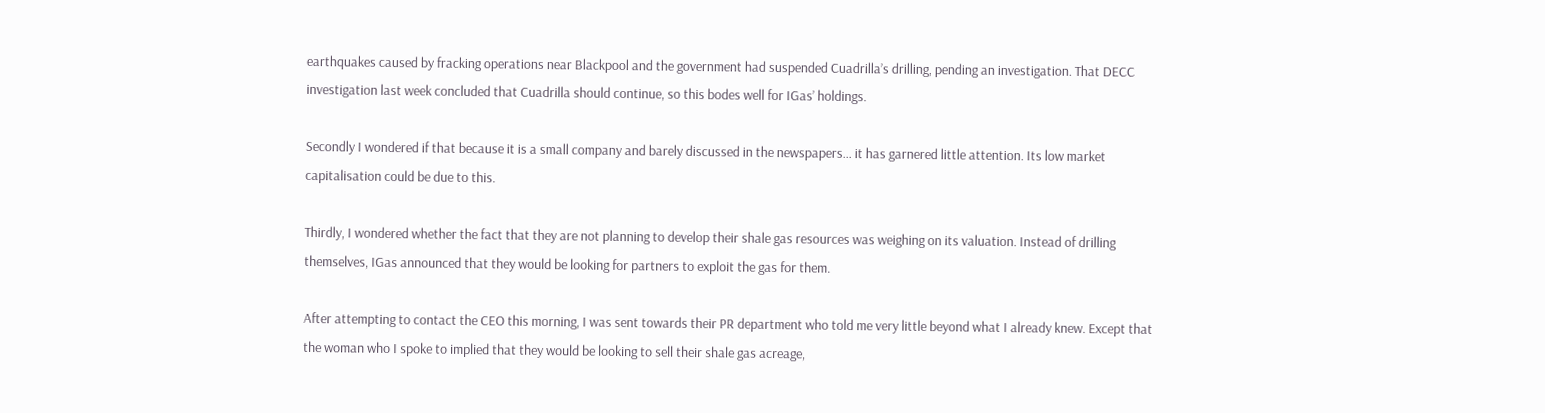earthquakes caused by fracking operations near Blackpool and the government had suspended Cuadrilla’s drilling, pending an investigation. That DECC investigation last week concluded that Cuadrilla should continue, so this bodes well for IGas’ holdings.

Secondly I wondered if that because it is a small company and barely discussed in the newspapers… it has garnered little attention. Its low market capitalisation could be due to this.

Thirdly, I wondered whether the fact that they are not planning to develop their shale gas resources was weighing on its valuation. Instead of drilling themselves, IGas announced that they would be looking for partners to exploit the gas for them.

After attempting to contact the CEO this morning, I was sent towards their PR department who told me very little beyond what I already knew. Except that the woman who I spoke to implied that they would be looking to sell their shale gas acreage,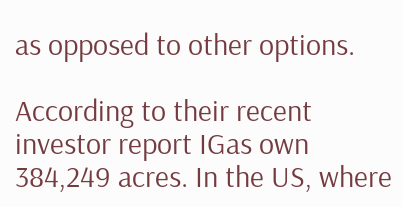as opposed to other options.

According to their recent investor report IGas own 384,249 acres. In the US, where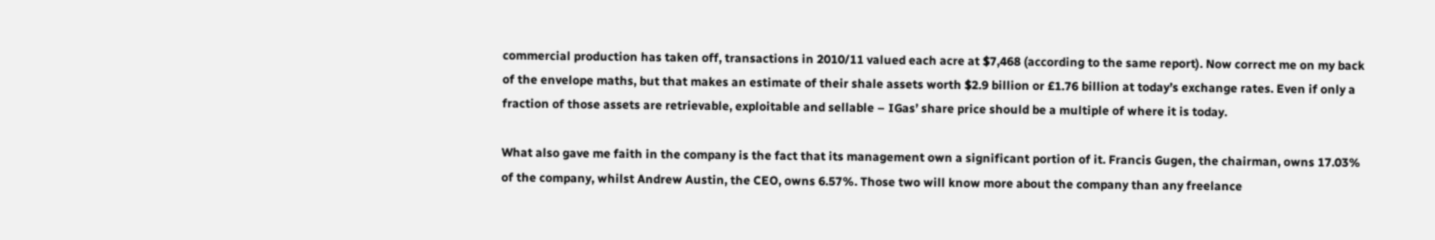commercial production has taken off, transactions in 2010/11 valued each acre at $7,468 (according to the same report). Now correct me on my back of the envelope maths, but that makes an estimate of their shale assets worth $2.9 billion or £1.76 billion at today’s exchange rates. Even if only a fraction of those assets are retrievable, exploitable and sellable – IGas’ share price should be a multiple of where it is today.

What also gave me faith in the company is the fact that its management own a significant portion of it. Francis Gugen, the chairman, owns 17.03% of the company, whilst Andrew Austin, the CEO, owns 6.57%. Those two will know more about the company than any freelance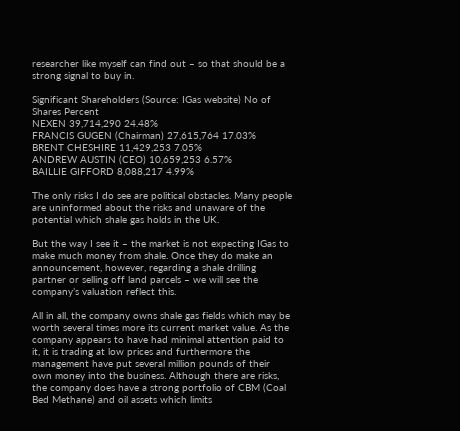researcher like myself can find out – so that should be a strong signal to buy in.

Significant Shareholders (Source: IGas website) No of Shares Percent
NEXEN 39,714,290 24.48%
FRANCIS GUGEN (Chairman) 27,615,764 17.03%
BRENT CHESHIRE 11,429,253 7.05%
ANDREW AUSTIN (CEO) 10,659,253 6.57%
BAILLIE GIFFORD 8,088,217 4.99%

The only risks I do see are political obstacles. Many people are uninformed about the risks and unaware of the potential which shale gas holds in the UK.

But the way I see it – the market is not expecting IGas to make much money from shale. Once they do make an announcement, however, regarding a shale drilling partner or selling off land parcels – we will see the company’s valuation reflect this.

All in all, the company owns shale gas fields which may be worth several times more its current market value. As the company appears to have had minimal attention paid to it, it is trading at low prices and furthermore the management have put several million pounds of their own money into the business. Although there are risks, the company does have a strong portfolio of CBM (Coal Bed Methane) and oil assets which limits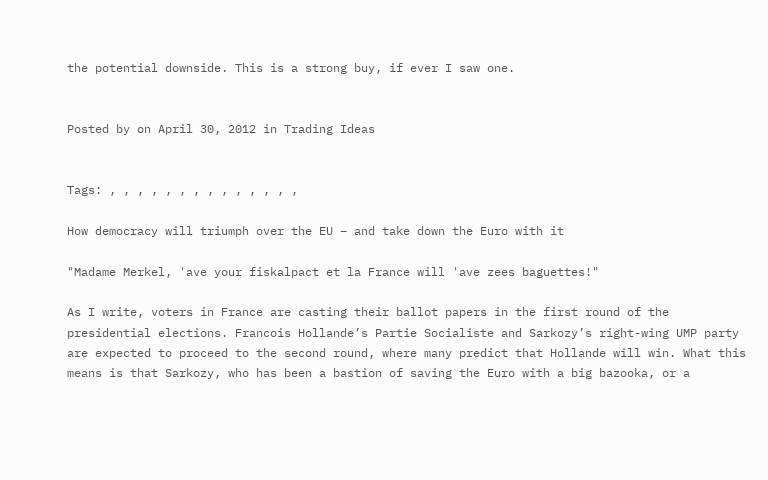the potential downside. This is a strong buy, if ever I saw one.


Posted by on April 30, 2012 in Trading Ideas


Tags: , , , , , , , , , , , , , ,

How democracy will triumph over the EU – and take down the Euro with it

"Madame Merkel, 'ave your fiskalpact et la France will 'ave zees baguettes!"

As I write, voters in France are casting their ballot papers in the first round of the presidential elections. Francois Hollande’s Partie Socialiste and Sarkozy’s right-wing UMP party are expected to proceed to the second round, where many predict that Hollande will win. What this means is that Sarkozy, who has been a bastion of saving the Euro with a big bazooka, or a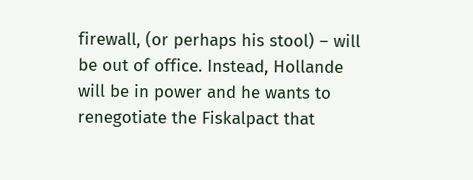firewall, (or perhaps his stool) – will be out of office. Instead, Hollande will be in power and he wants to renegotiate the Fiskalpact that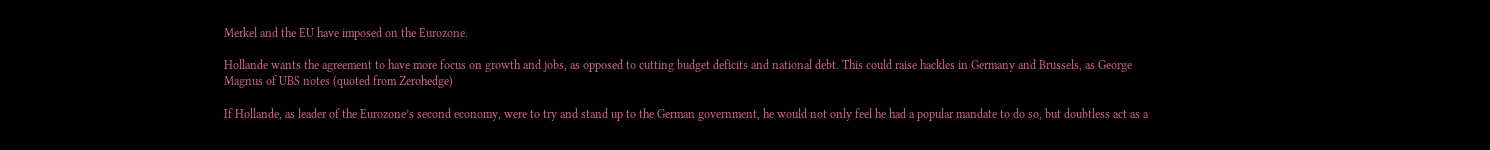Merkel and the EU have imposed on the Eurozone.

Hollande wants the agreement to have more focus on growth and jobs, as opposed to cutting budget deficits and national debt. This could raise hackles in Germany and Brussels, as George Magnus of UBS notes (quoted from Zerohedge)

If Hollande, as leader of the Eurozone’s second economy, were to try and stand up to the German government, he would not only feel he had a popular mandate to do so, but doubtless act as a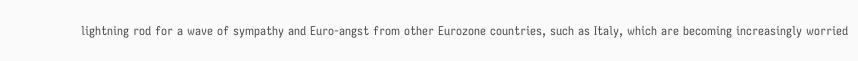lightning rod for a wave of sympathy and Euro-angst from other Eurozone countries, such as Italy, which are becoming increasingly worried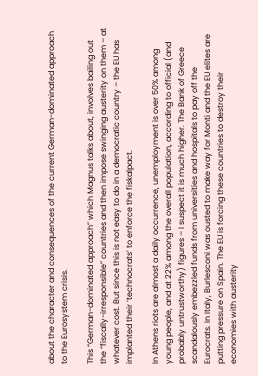about the character and consequences of the current German-dominated approach to the Eurosystem crisis.

This “German-dominated approach” which Magnus talks about, involves bailing out the “fiscally-irresponsible” countries and then impose swinging austerity on them – at whatever cost. But since this is not easy to do in a democratic country – the EU has implanted their ‘technocrats’ to enforce the fiskalpact.

In Athens riots are almost a daily occurrence, unemployment is over 50% among young people, and at 22% among the overall population, according to official (and probably untrustworthy) figures – I suspect it is much higher. The Bank of Greece scandalously embezzled funds from universities and hospitals to pay off the Eurocrats. In Italy, Burlesconi was ousted to make way for Monti and the EU elites are putting pressure on Spain. The EU is forcing these countries to destroy their economies with austerity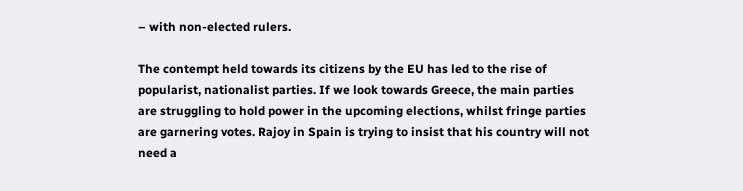– with non-elected rulers.

The contempt held towards its citizens by the EU has led to the rise of popularist, nationalist parties. If we look towards Greece, the main parties are struggling to hold power in the upcoming elections, whilst fringe parties are garnering votes. Rajoy in Spain is trying to insist that his country will not need a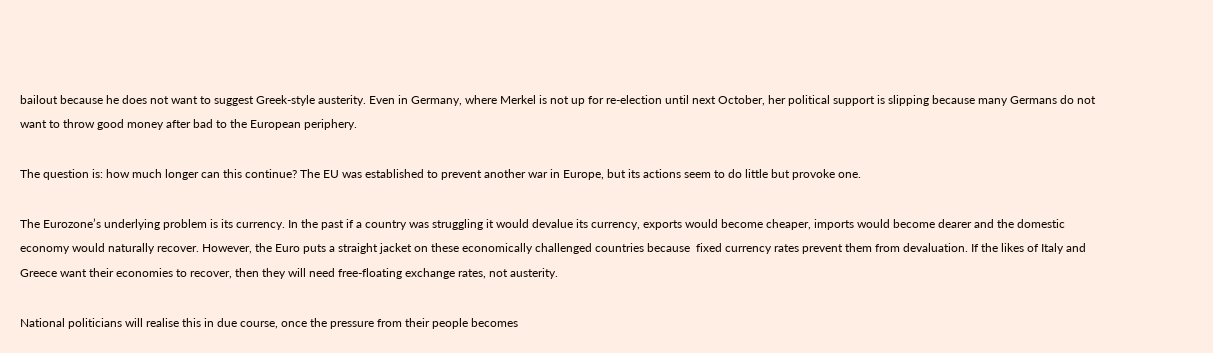bailout because he does not want to suggest Greek-style austerity. Even in Germany, where Merkel is not up for re-election until next October, her political support is slipping because many Germans do not want to throw good money after bad to the European periphery.

The question is: how much longer can this continue? The EU was established to prevent another war in Europe, but its actions seem to do little but provoke one.

The Eurozone’s underlying problem is its currency. In the past if a country was struggling it would devalue its currency, exports would become cheaper, imports would become dearer and the domestic economy would naturally recover. However, the Euro puts a straight jacket on these economically challenged countries because  fixed currency rates prevent them from devaluation. If the likes of Italy and Greece want their economies to recover, then they will need free-floating exchange rates, not austerity.

National politicians will realise this in due course, once the pressure from their people becomes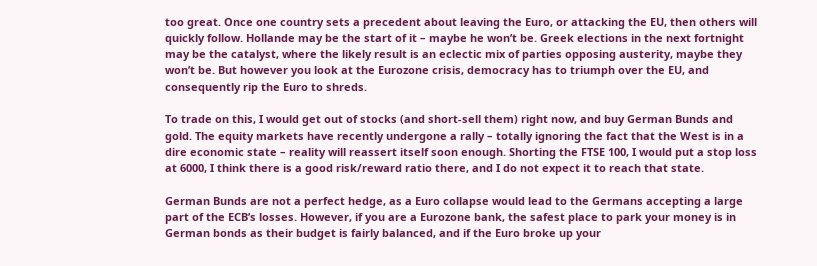too great. Once one country sets a precedent about leaving the Euro, or attacking the EU, then others will quickly follow. Hollande may be the start of it – maybe he won’t be. Greek elections in the next fortnight may be the catalyst, where the likely result is an eclectic mix of parties opposing austerity, maybe they won’t be. But however you look at the Eurozone crisis, democracy has to triumph over the EU, and consequently rip the Euro to shreds.

To trade on this, I would get out of stocks (and short-sell them) right now, and buy German Bunds and gold. The equity markets have recently undergone a rally – totally ignoring the fact that the West is in a dire economic state – reality will reassert itself soon enough. Shorting the FTSE 100, I would put a stop loss at 6000, I think there is a good risk/reward ratio there, and I do not expect it to reach that state.

German Bunds are not a perfect hedge, as a Euro collapse would lead to the Germans accepting a large part of the ECB’s losses. However, if you are a Eurozone bank, the safest place to park your money is in German bonds as their budget is fairly balanced, and if the Euro broke up your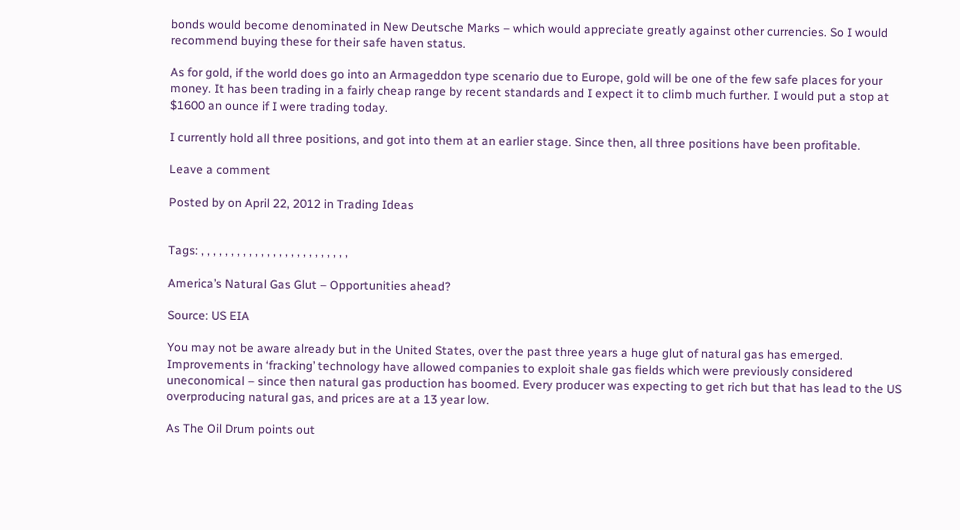bonds would become denominated in New Deutsche Marks – which would appreciate greatly against other currencies. So I would recommend buying these for their safe haven status.

As for gold, if the world does go into an Armageddon type scenario due to Europe, gold will be one of the few safe places for your money. It has been trading in a fairly cheap range by recent standards and I expect it to climb much further. I would put a stop at $1600 an ounce if I were trading today.

I currently hold all three positions, and got into them at an earlier stage. Since then, all three positions have been profitable.

Leave a comment

Posted by on April 22, 2012 in Trading Ideas


Tags: , , , , , , , , , , , , , , , , , , , , , , , , ,

America’s Natural Gas Glut – Opportunities ahead?

Source: US EIA

You may not be aware already but in the United States, over the past three years a huge glut of natural gas has emerged. Improvements in ‘fracking’ technology have allowed companies to exploit shale gas fields which were previously considered uneconomical – since then natural gas production has boomed. Every producer was expecting to get rich but that has lead to the US overproducing natural gas, and prices are at a 13 year low.

As The Oil Drum points out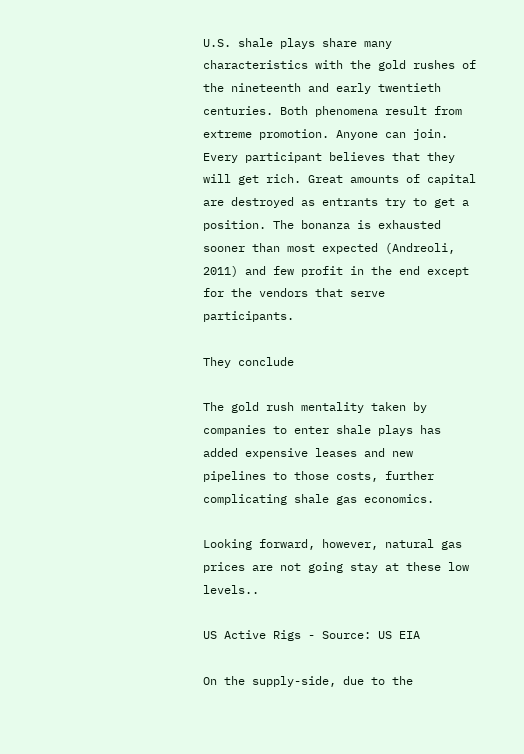U.S. shale plays share many characteristics with the gold rushes of the nineteenth and early twentieth centuries. Both phenomena result from extreme promotion. Anyone can join. Every participant believes that they will get rich. Great amounts of capital are destroyed as entrants try to get a position. The bonanza is exhausted sooner than most expected (Andreoli, 2011) and few profit in the end except for the vendors that serve participants.

They conclude

The gold rush mentality taken by companies to enter shale plays has added expensive leases and new pipelines to those costs, further complicating shale gas economics.

Looking forward, however, natural gas prices are not going stay at these low levels..

US Active Rigs - Source: US EIA

On the supply-side, due to the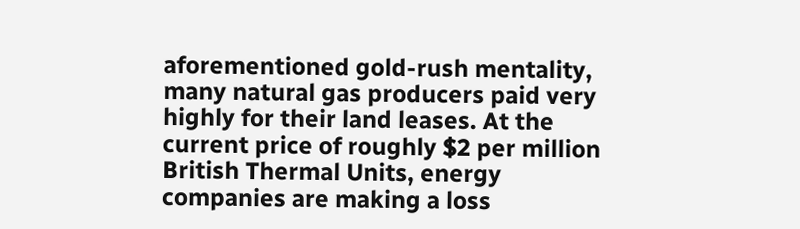aforementioned gold-rush mentality, many natural gas producers paid very highly for their land leases. At the current price of roughly $2 per million British Thermal Units, energy companies are making a loss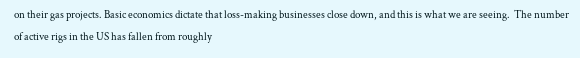on their gas projects. Basic economics dictate that loss-making businesses close down, and this is what we are seeing.  The number of active rigs in the US has fallen from roughly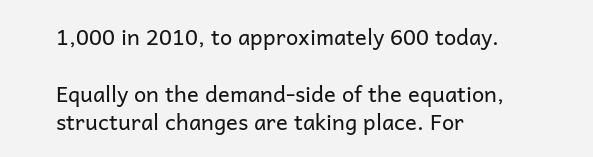1,000 in 2010, to approximately 600 today.

Equally on the demand-side of the equation, structural changes are taking place. For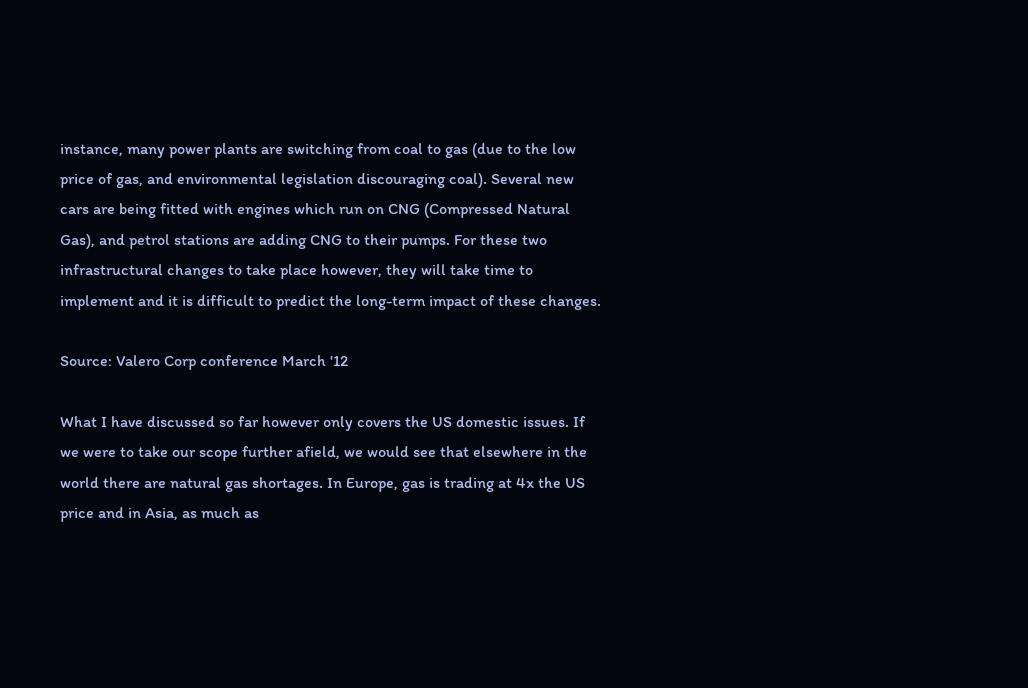instance, many power plants are switching from coal to gas (due to the low price of gas, and environmental legislation discouraging coal). Several new cars are being fitted with engines which run on CNG (Compressed Natural Gas), and petrol stations are adding CNG to their pumps. For these two infrastructural changes to take place however, they will take time to implement and it is difficult to predict the long-term impact of these changes.

Source: Valero Corp conference March '12

What I have discussed so far however only covers the US domestic issues. If we were to take our scope further afield, we would see that elsewhere in the world there are natural gas shortages. In Europe, gas is trading at 4x the US price and in Asia, as much as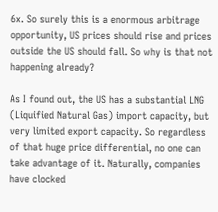6x. So surely this is a enormous arbitrage opportunity, US prices should rise and prices outside the US should fall. So why is that not happening already?

As I found out, the US has a substantial LNG (Liquified Natural Gas) import capacity, but very limited export capacity. So regardless of that huge price differential, no one can take advantage of it. Naturally, companies have clocked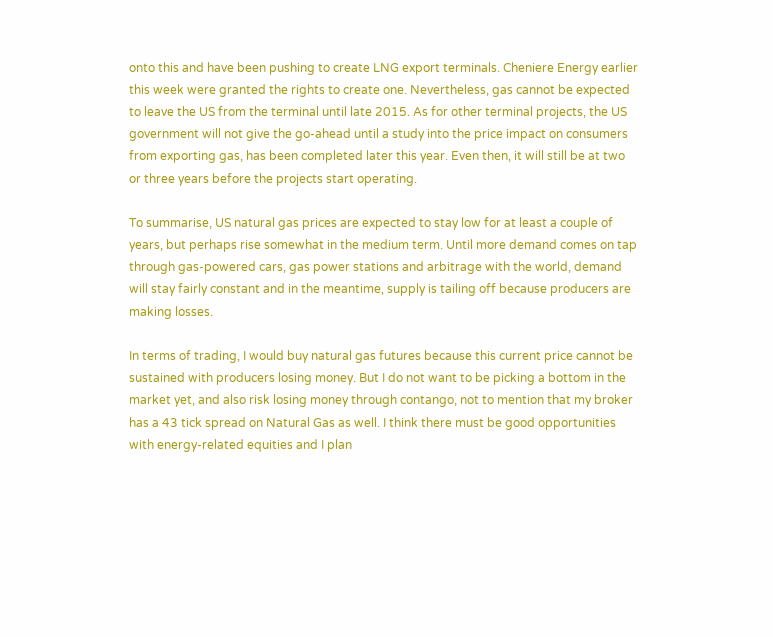onto this and have been pushing to create LNG export terminals. Cheniere Energy earlier this week were granted the rights to create one. Nevertheless, gas cannot be expected to leave the US from the terminal until late 2015. As for other terminal projects, the US government will not give the go-ahead until a study into the price impact on consumers from exporting gas, has been completed later this year. Even then, it will still be at two or three years before the projects start operating.

To summarise, US natural gas prices are expected to stay low for at least a couple of years, but perhaps rise somewhat in the medium term. Until more demand comes on tap through gas-powered cars, gas power stations and arbitrage with the world, demand will stay fairly constant and in the meantime, supply is tailing off because producers are making losses.

In terms of trading, I would buy natural gas futures because this current price cannot be sustained with producers losing money. But I do not want to be picking a bottom in the market yet, and also risk losing money through contango, not to mention that my broker has a 43 tick spread on Natural Gas as well. I think there must be good opportunities with energy-related equities and I plan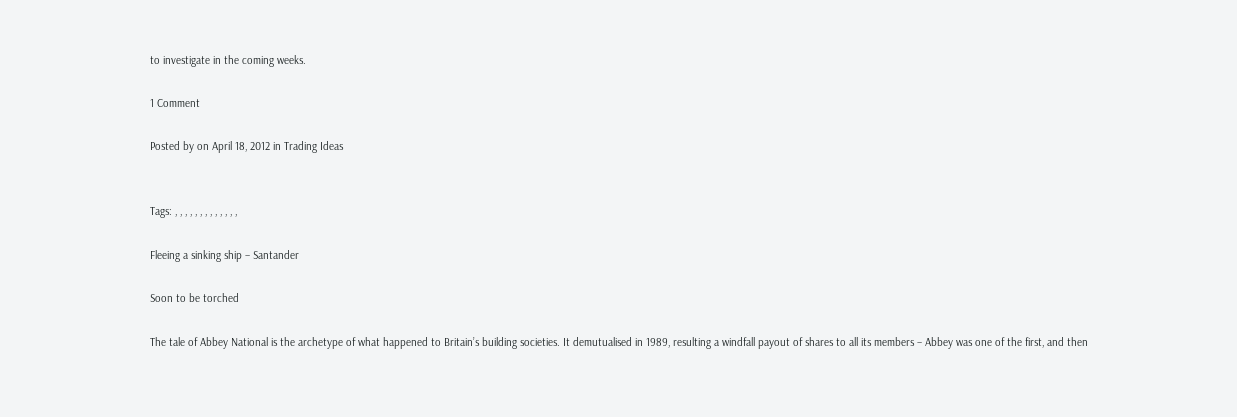to investigate in the coming weeks.

1 Comment

Posted by on April 18, 2012 in Trading Ideas


Tags: , , , , , , , , , , , , ,

Fleeing a sinking ship – Santander

Soon to be torched

The tale of Abbey National is the archetype of what happened to Britain’s building societies. It demutualised in 1989, resulting a windfall payout of shares to all its members – Abbey was one of the first, and then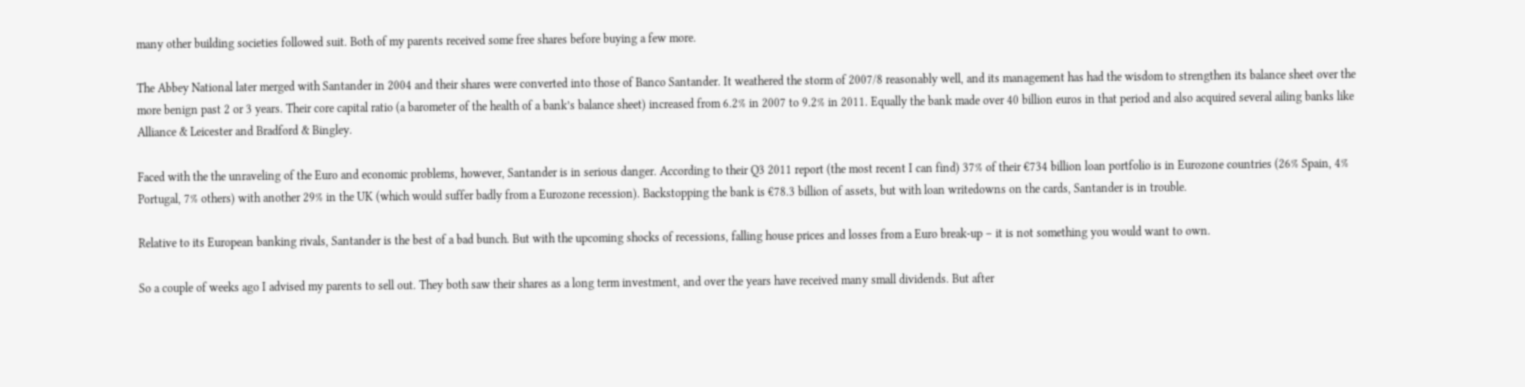many other building societies followed suit. Both of my parents received some free shares before buying a few more.

The Abbey National later merged with Santander in 2004 and their shares were converted into those of Banco Santander. It weathered the storm of 2007/8 reasonably well, and its management has had the wisdom to strengthen its balance sheet over the more benign past 2 or 3 years. Their core capital ratio (a barometer of the health of a bank’s balance sheet) increased from 6.2% in 2007 to 9.2% in 2011. Equally the bank made over 40 billion euros in that period and also acquired several ailing banks like Alliance & Leicester and Bradford & Bingley.

Faced with the the unraveling of the Euro and economic problems, however, Santander is in serious danger. According to their Q3 2011 report (the most recent I can find) 37% of their €734 billion loan portfolio is in Eurozone countries (26% Spain, 4% Portugal, 7% others) with another 29% in the UK (which would suffer badly from a Eurozone recession). Backstopping the bank is €78.3 billion of assets, but with loan writedowns on the cards, Santander is in trouble.

Relative to its European banking rivals, Santander is the best of a bad bunch. But with the upcoming shocks of recessions, falling house prices and losses from a Euro break-up – it is not something you would want to own.

So a couple of weeks ago I advised my parents to sell out. They both saw their shares as a long term investment, and over the years have received many small dividends. But after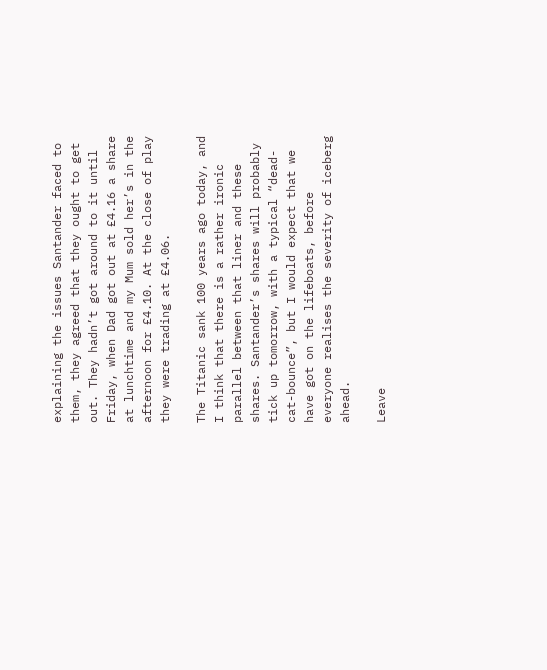explaining the issues Santander faced to them, they agreed that they ought to get out. They hadn’t got around to it until Friday, when Dad got out at £4.16 a share at lunchtime and my Mum sold her’s in the afternoon for £4.10. At the close of play they were trading at £4.06.

The Titanic sank 100 years ago today, and I think that there is a rather ironic parallel between that liner and these shares. Santander’s shares will probably tick up tomorrow, with a typical “dead-cat-bounce”, but I would expect that we have got on the lifeboats, before everyone realises the severity of iceberg ahead.

Leave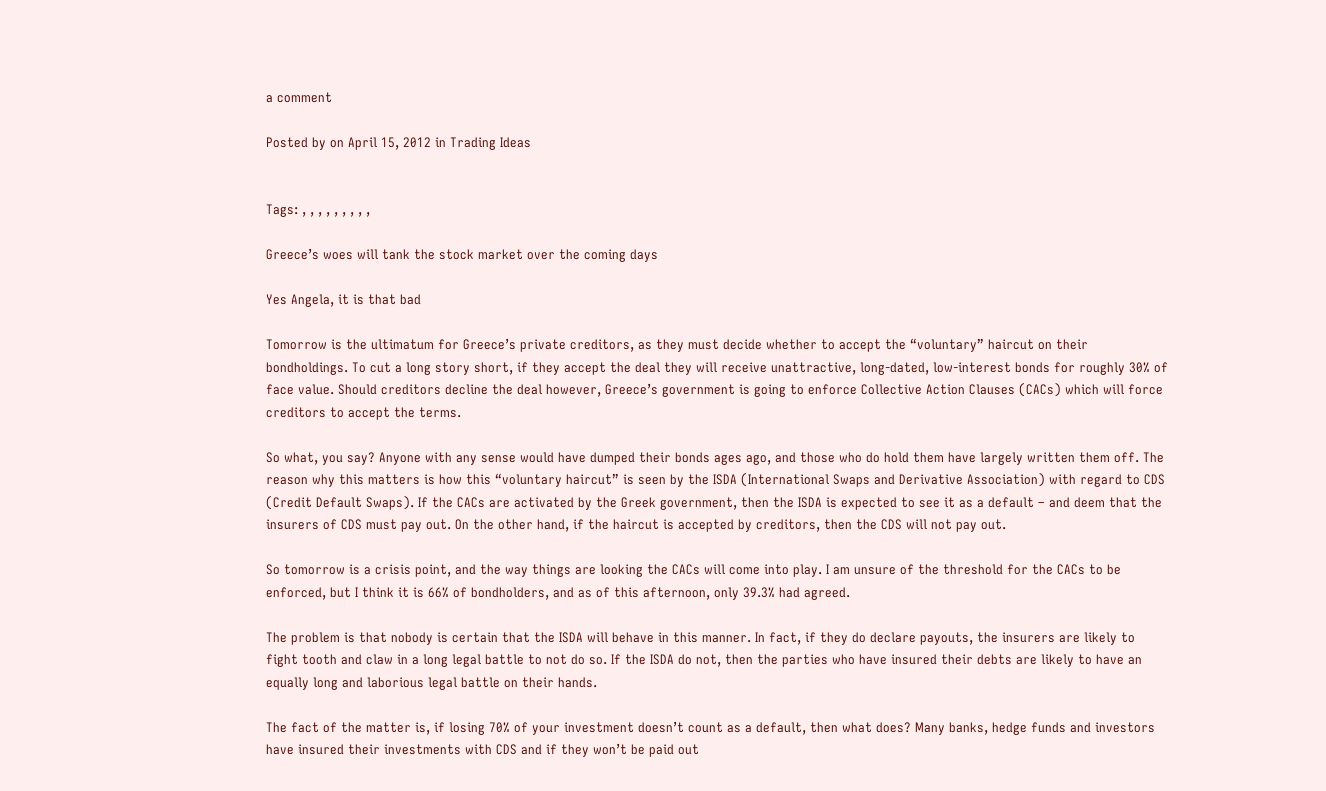a comment

Posted by on April 15, 2012 in Trading Ideas


Tags: , , , , , , , , ,

Greece’s woes will tank the stock market over the coming days

Yes Angela, it is that bad

Tomorrow is the ultimatum for Greece’s private creditors, as they must decide whether to accept the “voluntary” haircut on their bondholdings. To cut a long story short, if they accept the deal they will receive unattractive, long-dated, low-interest bonds for roughly 30% of face value. Should creditors decline the deal however, Greece’s government is going to enforce Collective Action Clauses (CACs) which will force creditors to accept the terms.

So what, you say? Anyone with any sense would have dumped their bonds ages ago, and those who do hold them have largely written them off. The reason why this matters is how this “voluntary haircut” is seen by the ISDA (International Swaps and Derivative Association) with regard to CDS (Credit Default Swaps). If the CACs are activated by the Greek government, then the ISDA is expected to see it as a default – and deem that the insurers of CDS must pay out. On the other hand, if the haircut is accepted by creditors, then the CDS will not pay out.

So tomorrow is a crisis point, and the way things are looking the CACs will come into play. I am unsure of the threshold for the CACs to be enforced, but I think it is 66% of bondholders, and as of this afternoon, only 39.3% had agreed.

The problem is that nobody is certain that the ISDA will behave in this manner. In fact, if they do declare payouts, the insurers are likely to fight tooth and claw in a long legal battle to not do so. If the ISDA do not, then the parties who have insured their debts are likely to have an equally long and laborious legal battle on their hands.

The fact of the matter is, if losing 70% of your investment doesn’t count as a default, then what does? Many banks, hedge funds and investors have insured their investments with CDS and if they won’t be paid out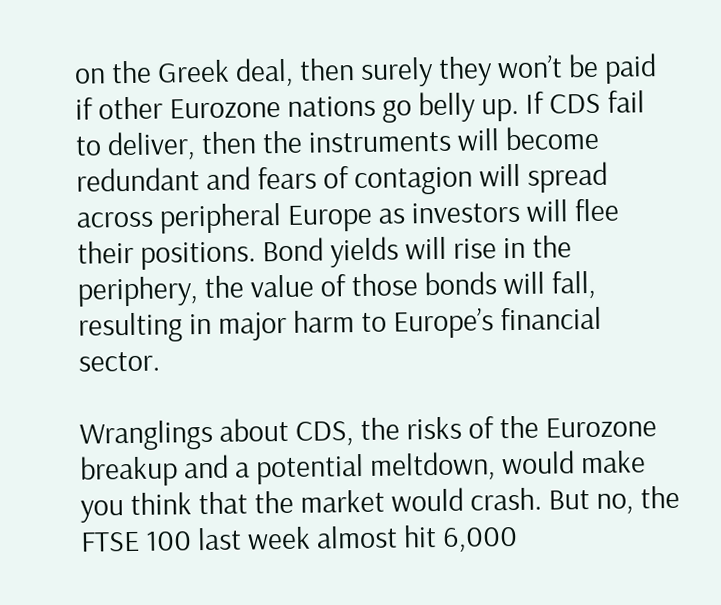on the Greek deal, then surely they won’t be paid if other Eurozone nations go belly up. If CDS fail to deliver, then the instruments will become redundant and fears of contagion will spread across peripheral Europe as investors will flee their positions. Bond yields will rise in the periphery, the value of those bonds will fall, resulting in major harm to Europe’s financial sector.

Wranglings about CDS, the risks of the Eurozone breakup and a potential meltdown, would make you think that the market would crash. But no, the FTSE 100 last week almost hit 6,000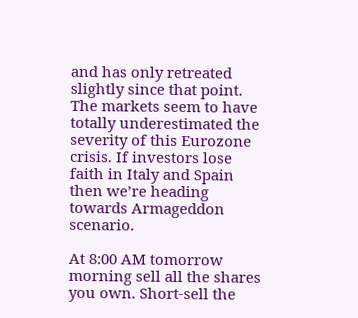and has only retreated slightly since that point. The markets seem to have totally underestimated the severity of this Eurozone crisis. If investors lose faith in Italy and Spain then we’re heading towards Armageddon scenario.

At 8:00 AM tomorrow morning sell all the shares you own. Short-sell the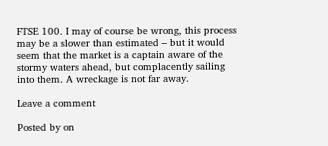FTSE 100. I may of course be wrong, this process may be a slower than estimated – but it would seem that the market is a captain aware of the stormy waters ahead, but complacently sailing into them. A wreckage is not far away.

Leave a comment

Posted by on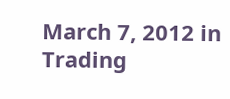March 7, 2012 in Trading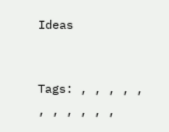Ideas


Tags: , , , , , , , , , , ,